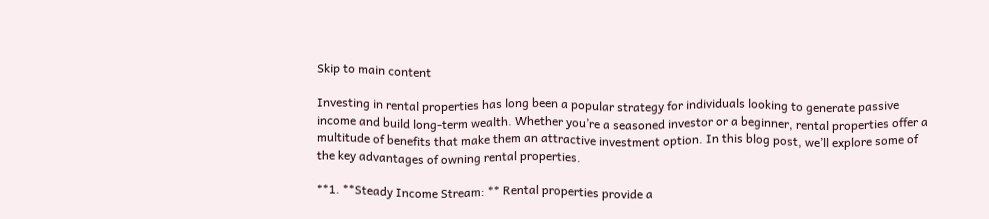Skip to main content

Investing in rental properties has long been a popular strategy for individuals looking to generate passive income and build long-term wealth. Whether you’re a seasoned investor or a beginner, rental properties offer a multitude of benefits that make them an attractive investment option. In this blog post, we’ll explore some of the key advantages of owning rental properties.

**1. **Steady Income Stream: ** Rental properties provide a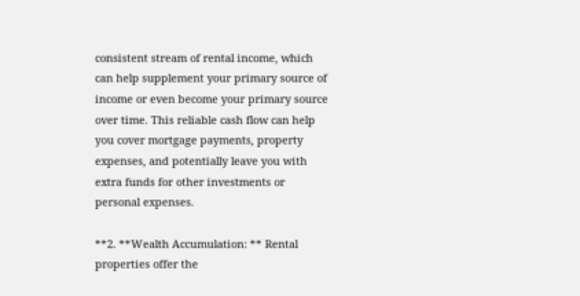consistent stream of rental income, which can help supplement your primary source of income or even become your primary source over time. This reliable cash flow can help you cover mortgage payments, property expenses, and potentially leave you with extra funds for other investments or personal expenses.

**2. **Wealth Accumulation: ** Rental properties offer the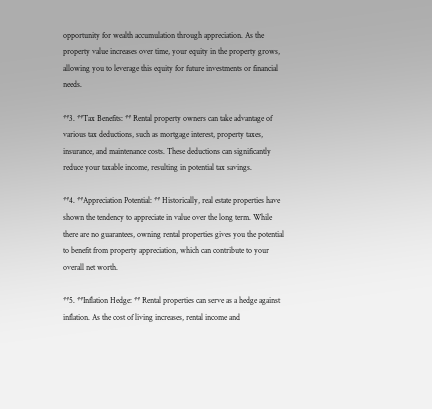opportunity for wealth accumulation through appreciation. As the property value increases over time, your equity in the property grows, allowing you to leverage this equity for future investments or financial needs.

**3. **Tax Benefits: ** Rental property owners can take advantage of various tax deductions, such as mortgage interest, property taxes, insurance, and maintenance costs. These deductions can significantly reduce your taxable income, resulting in potential tax savings.

**4. **Appreciation Potential: ** Historically, real estate properties have shown the tendency to appreciate in value over the long term. While there are no guarantees, owning rental properties gives you the potential to benefit from property appreciation, which can contribute to your overall net worth.

**5. **Inflation Hedge: ** Rental properties can serve as a hedge against inflation. As the cost of living increases, rental income and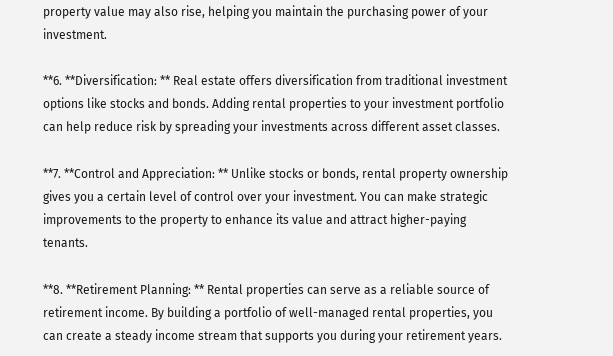property value may also rise, helping you maintain the purchasing power of your investment.

**6. **Diversification: ** Real estate offers diversification from traditional investment options like stocks and bonds. Adding rental properties to your investment portfolio can help reduce risk by spreading your investments across different asset classes.

**7. **Control and Appreciation: ** Unlike stocks or bonds, rental property ownership gives you a certain level of control over your investment. You can make strategic improvements to the property to enhance its value and attract higher-paying tenants.

**8. **Retirement Planning: ** Rental properties can serve as a reliable source of retirement income. By building a portfolio of well-managed rental properties, you can create a steady income stream that supports you during your retirement years.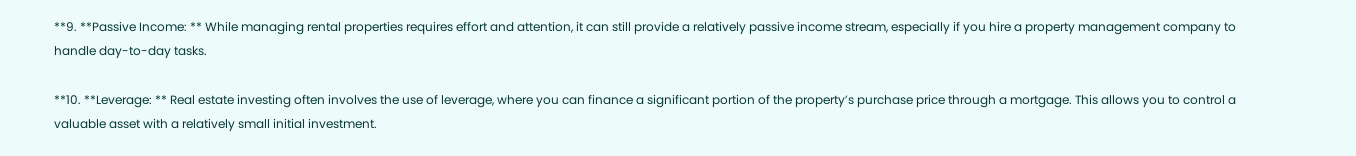**9. **Passive Income: ** While managing rental properties requires effort and attention, it can still provide a relatively passive income stream, especially if you hire a property management company to handle day-to-day tasks.

**10. **Leverage: ** Real estate investing often involves the use of leverage, where you can finance a significant portion of the property’s purchase price through a mortgage. This allows you to control a valuable asset with a relatively small initial investment.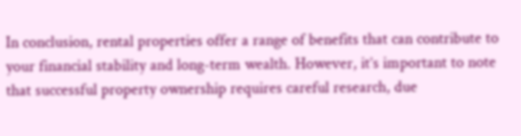In conclusion, rental properties offer a range of benefits that can contribute to your financial stability and long-term wealth. However, it’s important to note that successful property ownership requires careful research, due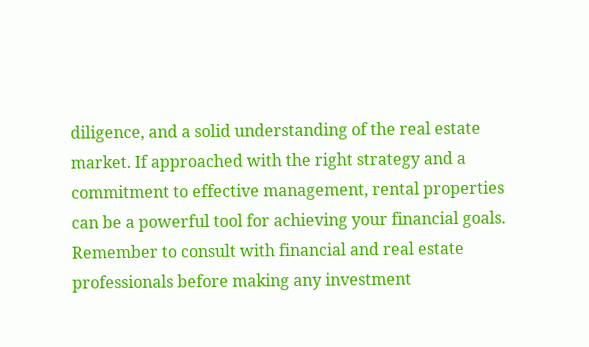diligence, and a solid understanding of the real estate market. If approached with the right strategy and a commitment to effective management, rental properties can be a powerful tool for achieving your financial goals. Remember to consult with financial and real estate professionals before making any investment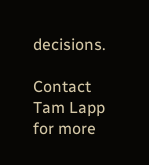decisions.

Contact Tam Lapp for more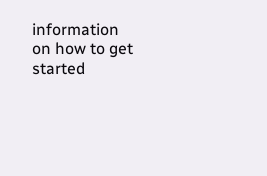information on how to get started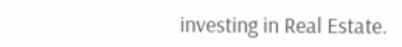investing in Real Estate.